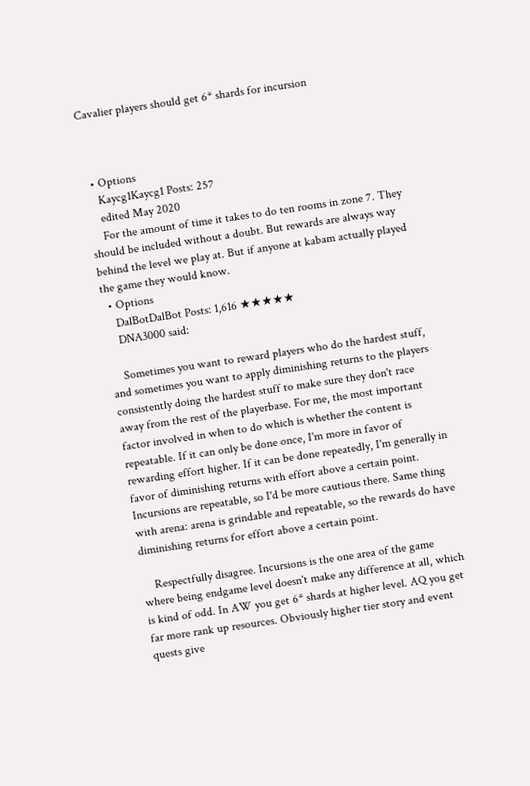Cavalier players should get 6* shards for incursion



  • Options
    Kaycg1Kaycg1 Posts: 257
    edited May 2020
    For the amount of time it takes to do ten rooms in zone 7. They should be included without a doubt. But rewards are always way behind the level we play at. But if anyone at kabam actually played the game they would know.
  • Options
    DalBotDalBot Posts: 1,616 ★★★★★
    DNA3000 said:

    Sometimes you want to reward players who do the hardest stuff, and sometimes you want to apply diminishing returns to the players consistently doing the hardest stuff to make sure they don't race away from the rest of the playerbase. For me, the most important factor involved in when to do which is whether the content is repeatable. If it can only be done once, I'm more in favor of rewarding effort higher. If it can be done repeatedly, I'm generally in favor of diminishing returns with effort above a certain point. Incursions are repeatable, so I'd be more cautious there. Same thing with arena: arena is grindable and repeatable, so the rewards do have diminishing returns for effort above a certain point.

    Respectfully disagree. Incursions is the one area of the game where being endgame level doesn't make any difference at all, which is kind of odd. In AW you get 6* shards at higher level. AQ you get far more rank up resources. Obviously higher tier story and event quests give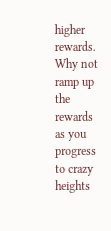higher rewards. Why not ramp up the rewards as you progress to crazy heights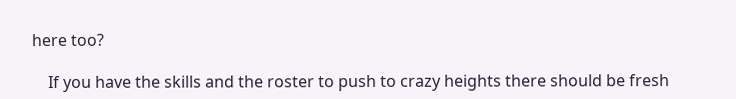here too?

    If you have the skills and the roster to push to crazy heights there should be fresh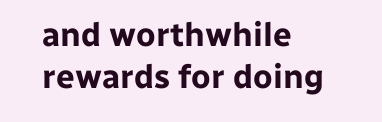and worthwhile rewards for doing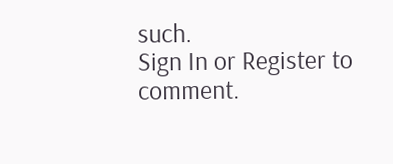such.
Sign In or Register to comment.